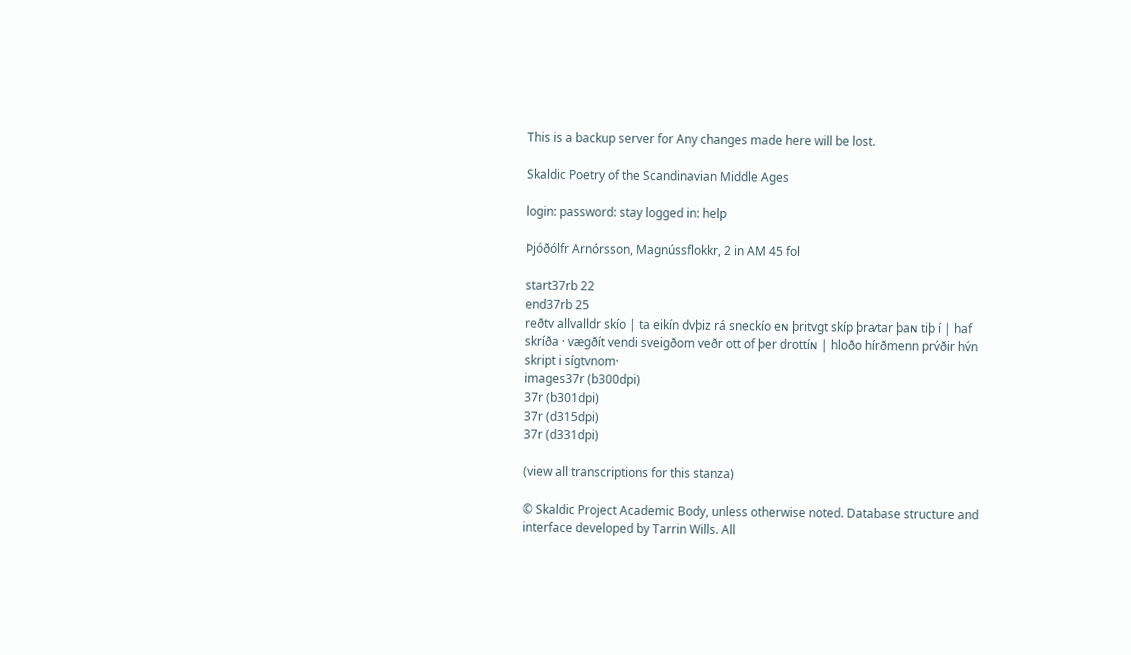This is a backup server for Any changes made here will be lost.

Skaldic Poetry of the Scandinavian Middle Ages

login: password: stay logged in: help

Þjóðólfr Arnórsson, Magnússflokkr, 2 in AM 45 fol

start37rb 22
end37rb 25
reðtv allvalldr skío | ta eikín dvþiz rá sneckío eɴ þritvgt skíp þrꜹtar þaɴ tiþ í | haf skríða · vægðít vendi sveigðom veðr ott of þer drottíɴ | hloðo hírðmenn prv́ðir hv́n skript i sígtvnom·
images37r (b300dpi)
37r (b301dpi)
37r (d315dpi)
37r (d331dpi)

(view all transcriptions for this stanza)

© Skaldic Project Academic Body, unless otherwise noted. Database structure and interface developed by Tarrin Wills. All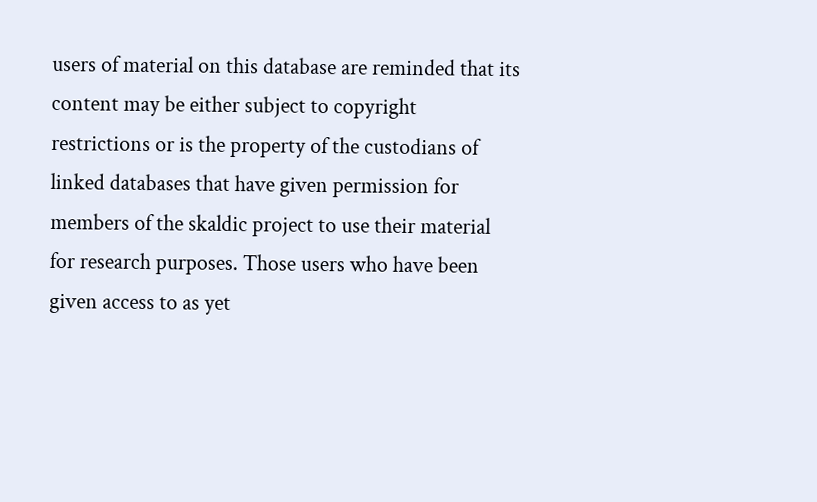users of material on this database are reminded that its content may be either subject to copyright restrictions or is the property of the custodians of linked databases that have given permission for members of the skaldic project to use their material for research purposes. Those users who have been given access to as yet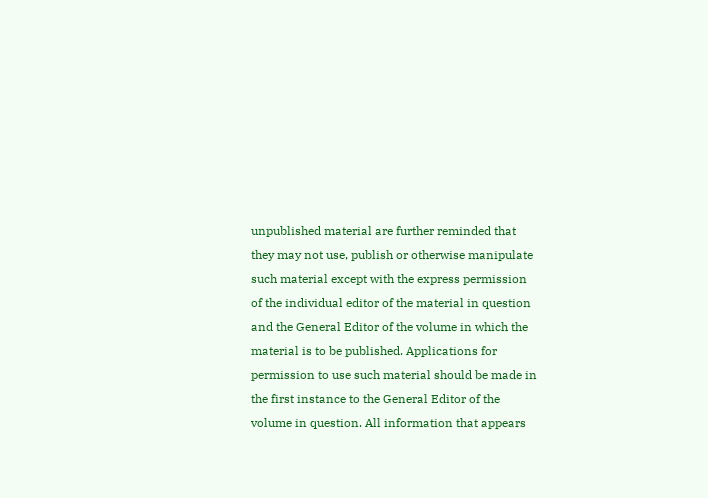unpublished material are further reminded that they may not use, publish or otherwise manipulate such material except with the express permission of the individual editor of the material in question and the General Editor of the volume in which the material is to be published. Applications for permission to use such material should be made in the first instance to the General Editor of the volume in question. All information that appears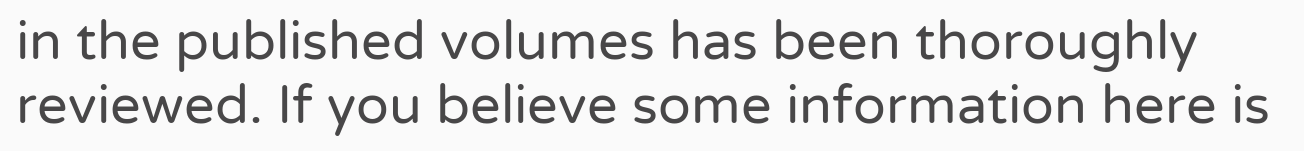in the published volumes has been thoroughly reviewed. If you believe some information here is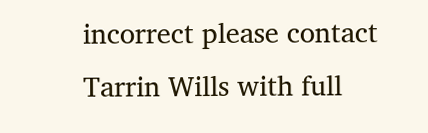incorrect please contact Tarrin Wills with full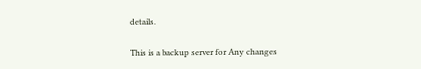details.

This is a backup server for Any changes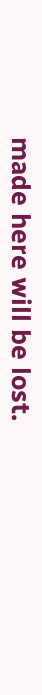made here will be lost.